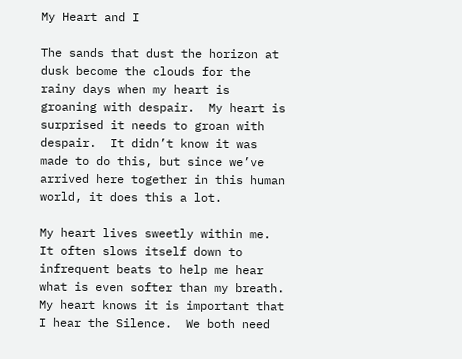My Heart and I

The sands that dust the horizon at dusk become the clouds for the rainy days when my heart is groaning with despair.  My heart is surprised it needs to groan with despair.  It didn’t know it was made to do this, but since we’ve arrived here together in this human world, it does this a lot.

My heart lives sweetly within me.  It often slows itself down to infrequent beats to help me hear what is even softer than my breath.  My heart knows it is important that I hear the Silence.  We both need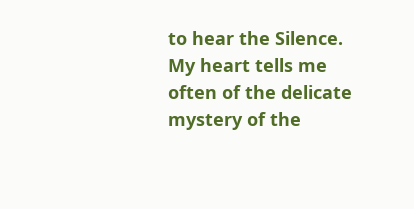to hear the Silence.  My heart tells me often of the delicate mystery of the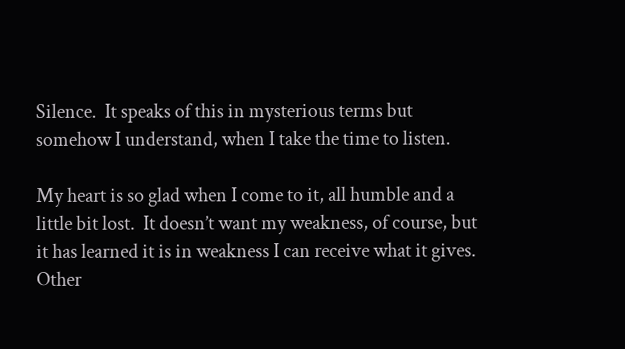Silence.  It speaks of this in mysterious terms but somehow I understand, when I take the time to listen.

My heart is so glad when I come to it, all humble and a little bit lost.  It doesn’t want my weakness, of course, but it has learned it is in weakness I can receive what it gives.  Other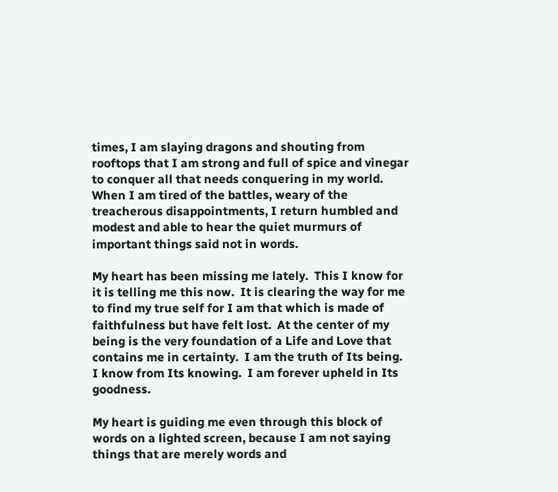times, I am slaying dragons and shouting from rooftops that I am strong and full of spice and vinegar to conquer all that needs conquering in my world.  When I am tired of the battles, weary of the treacherous disappointments, I return humbled and modest and able to hear the quiet murmurs of important things said not in words.

My heart has been missing me lately.  This I know for it is telling me this now.  It is clearing the way for me to find my true self for I am that which is made of faithfulness but have felt lost.  At the center of my being is the very foundation of a Life and Love that contains me in certainty.  I am the truth of Its being.  I know from Its knowing.  I am forever upheld in Its goodness.

My heart is guiding me even through this block of words on a lighted screen, because I am not saying things that are merely words and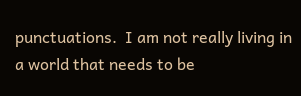punctuations.  I am not really living in a world that needs to be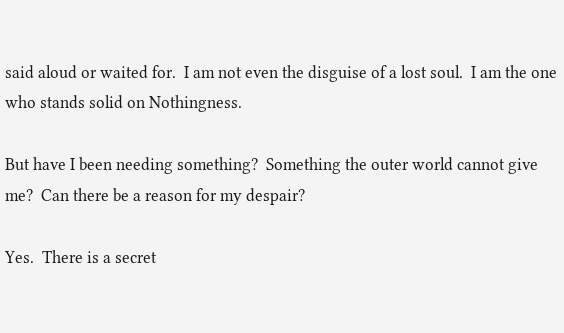said aloud or waited for.  I am not even the disguise of a lost soul.  I am the one who stands solid on Nothingness.

But have I been needing something?  Something the outer world cannot give me?  Can there be a reason for my despair?

Yes.  There is a secret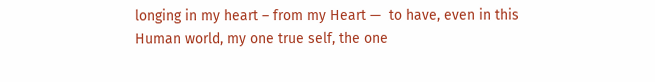longing in my heart – from my Heart —  to have, even in this Human world, my one true self, the one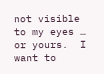not visible to my eyes … or yours.  I want to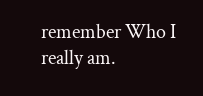remember Who I really am.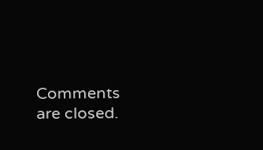Comments are closed.